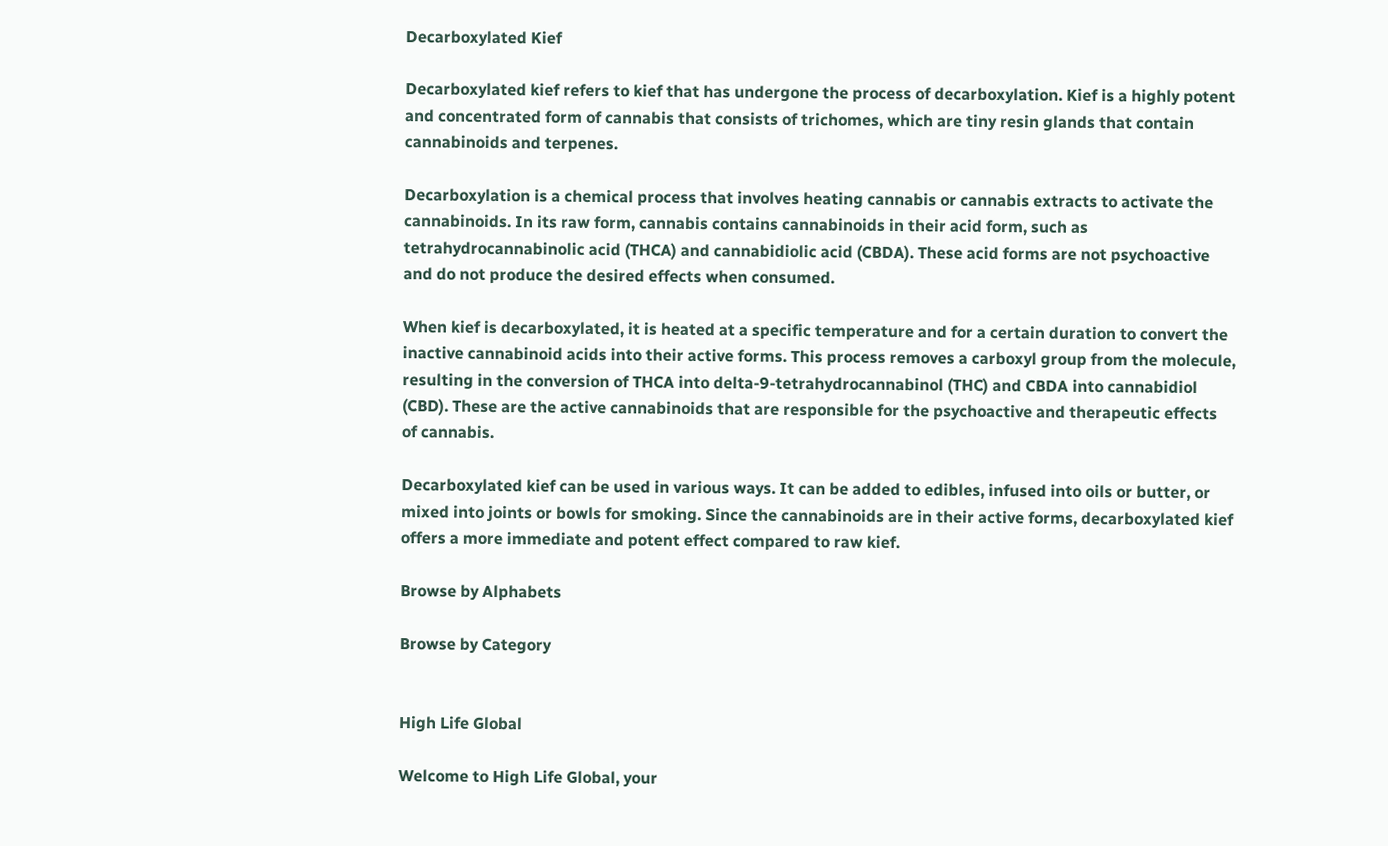Decarboxylated Kief

Decarboxylated kief refers to kief that has undergone the process of decarboxylation. Kief is a highly potent and concentrated form of cannabis that consists of trichomes, which are tiny resin glands that contain cannabinoids and terpenes.

Decarboxylation is a chemical process that involves heating cannabis or cannabis extracts to activate the cannabinoids. In its raw form, cannabis contains cannabinoids in their acid form, such as tetrahydrocannabinolic acid (THCA) and cannabidiolic acid (CBDA). These acid forms are not psychoactive and do not produce the desired effects when consumed.

When kief is decarboxylated, it is heated at a specific temperature and for a certain duration to convert the inactive cannabinoid acids into their active forms. This process removes a carboxyl group from the molecule, resulting in the conversion of THCA into delta-9-tetrahydrocannabinol (THC) and CBDA into cannabidiol (CBD). These are the active cannabinoids that are responsible for the psychoactive and therapeutic effects of cannabis.

Decarboxylated kief can be used in various ways. It can be added to edibles, infused into oils or butter, or mixed into joints or bowls for smoking. Since the cannabinoids are in their active forms, decarboxylated kief offers a more immediate and potent effect compared to raw kief.

Browse by Alphabets

Browse by Category


High Life Global

Welcome to High Life Global, your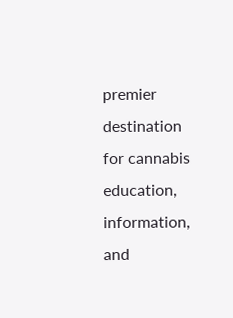premier destination for cannabis education, information, and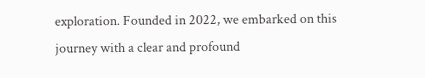exploration. Founded in 2022, we embarked on this journey with a clear and profound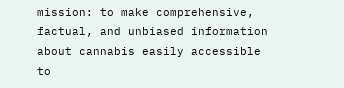mission: to make comprehensive, factual, and unbiased information about cannabis easily accessible to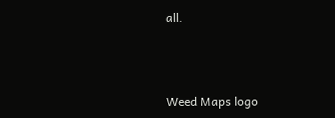all.



Weed Maps logo